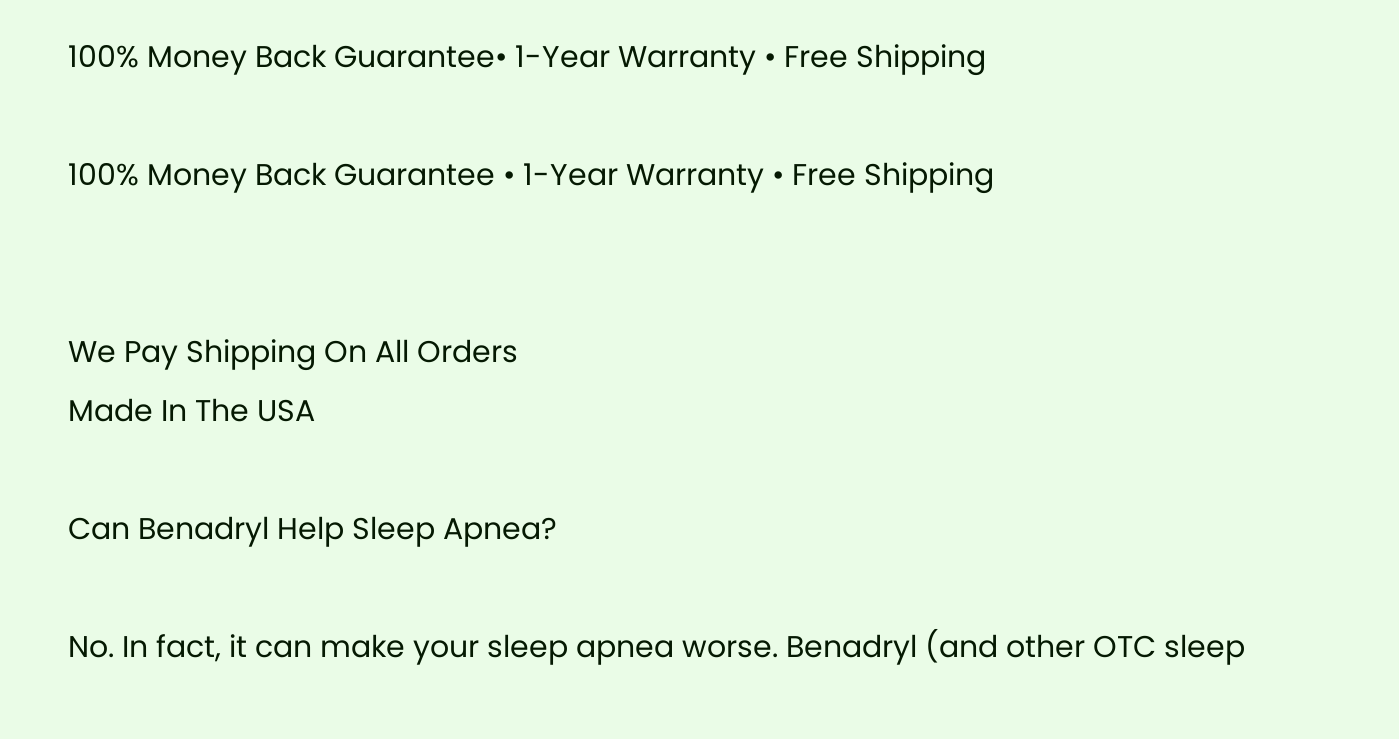100% Money Back Guarantee• 1-Year Warranty • Free Shipping

100% Money Back Guarantee • 1-Year Warranty • Free Shipping


We Pay Shipping On All Orders
Made In The USA

Can Benadryl Help Sleep Apnea?

No. In fact, it can make your sleep apnea worse. Benadryl (and other OTC sleep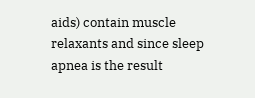aids) contain muscle relaxants and since sleep apnea is the result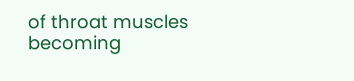of throat muscles becoming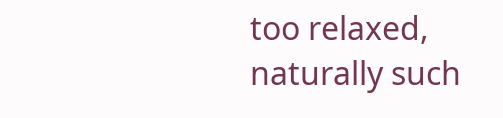too relaxed, naturally such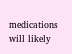medications will likely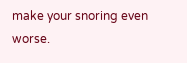make your snoring even worse.